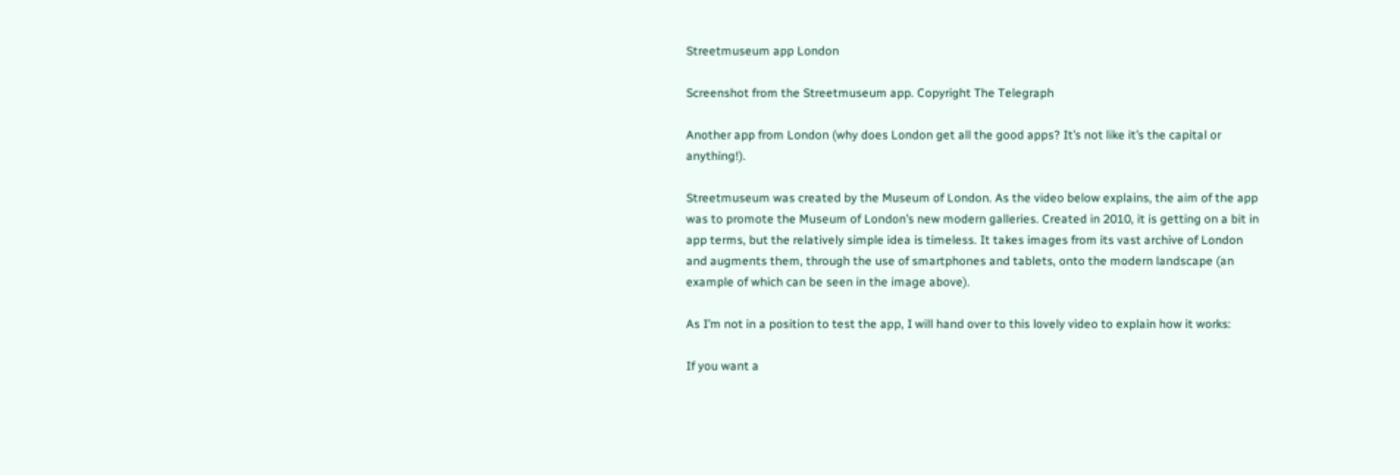Streetmuseum app London

Screenshot from the Streetmuseum app. Copyright The Telegraph

Another app from London (why does London get all the good apps? It’s not like it’s the capital or anything!).

Streetmuseum was created by the Museum of London. As the video below explains, the aim of the app was to promote the Museum of London’s new modern galleries. Created in 2010, it is getting on a bit in app terms, but the relatively simple idea is timeless. It takes images from its vast archive of London and augments them, through the use of smartphones and tablets, onto the modern landscape (an example of which can be seen in the image above).

As I’m not in a position to test the app, I will hand over to this lovely video to explain how it works:

If you want a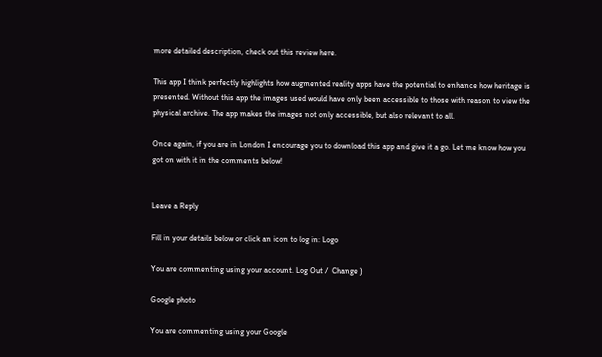more detailed description, check out this review here.

This app I think perfectly highlights how augmented reality apps have the potential to enhance how heritage is presented. Without this app the images used would have only been accessible to those with reason to view the physical archive. The app makes the images not only accessible, but also relevant to all.

Once again, if you are in London I encourage you to download this app and give it a go. Let me know how you got on with it in the comments below!


Leave a Reply

Fill in your details below or click an icon to log in: Logo

You are commenting using your account. Log Out /  Change )

Google photo

You are commenting using your Google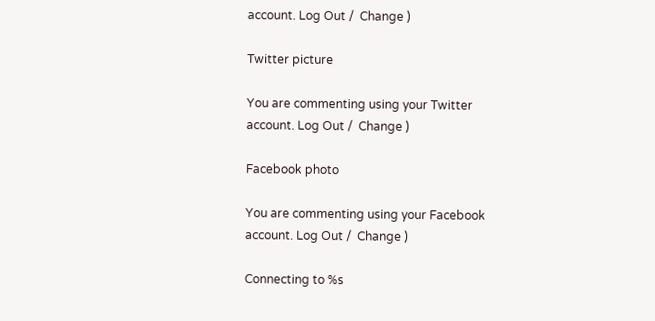account. Log Out /  Change )

Twitter picture

You are commenting using your Twitter account. Log Out /  Change )

Facebook photo

You are commenting using your Facebook account. Log Out /  Change )

Connecting to %s